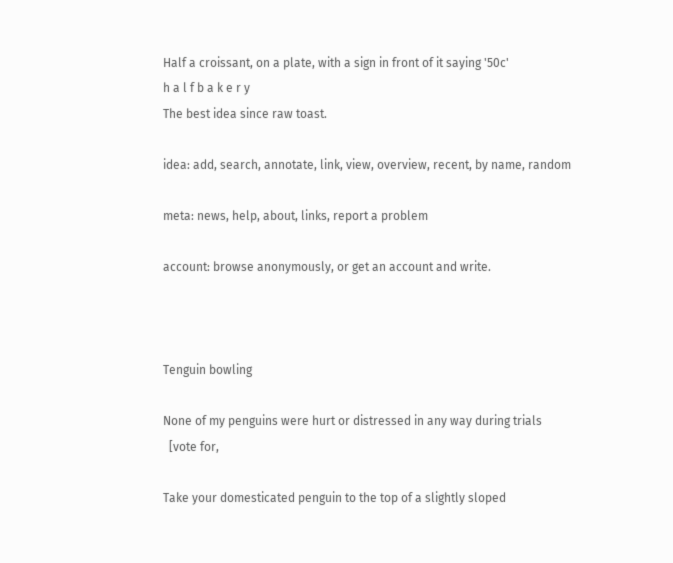Half a croissant, on a plate, with a sign in front of it saying '50c'
h a l f b a k e r y
The best idea since raw toast.

idea: add, search, annotate, link, view, overview, recent, by name, random

meta: news, help, about, links, report a problem

account: browse anonymously, or get an account and write.



Tenguin bowling

None of my penguins were hurt or distressed in any way during trials
  [vote for,

Take your domesticated penguin to the top of a slightly sloped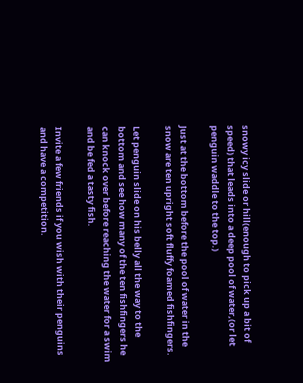snowy icy slide or hill(enough to pick up a bit of speed) that leads into a deep pool of water,(or let penguin waddle to the top.)

Just at the bottom before the pool of water in the snow are ten upright soft fluffy foamed fishfingers.

Let penguin slide on his belly all the way to the bottom and see how many of the ten fishfingers he can knock over before reaching the water for a swim and be fed a tasty fish.

Invite a few friends if you wish with their penguins and have a competition.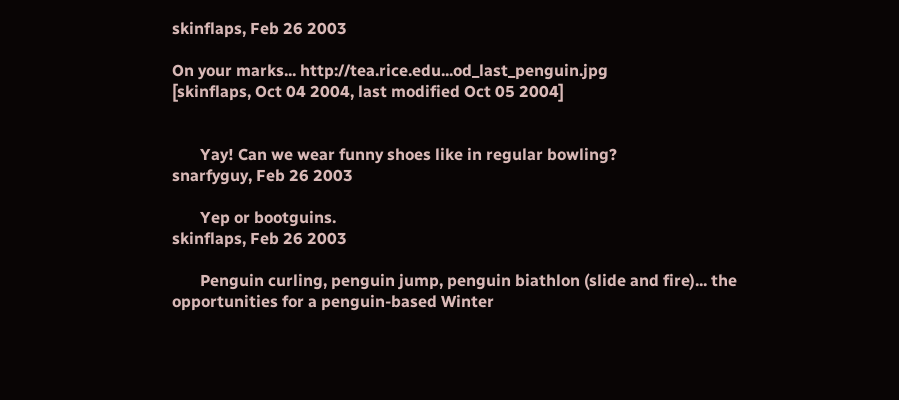skinflaps, Feb 26 2003

On your marks... http://tea.rice.edu...od_last_penguin.jpg
[skinflaps, Oct 04 2004, last modified Oct 05 2004]


       Yay! Can we wear funny shoes like in regular bowling?
snarfyguy, Feb 26 2003

       Yep or bootguins.
skinflaps, Feb 26 2003

       Penguin curling, penguin jump, penguin biathlon (slide and fire)... the opportunities for a penguin-based Winter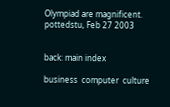Olympiad are magnificent.
pottedstu, Feb 27 2003


back: main index

business  computer  culture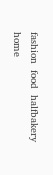fashion  food  halfbakery  home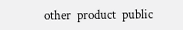other  product  public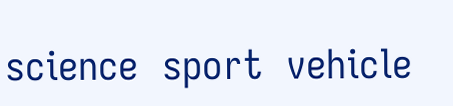science  sport  vehicle